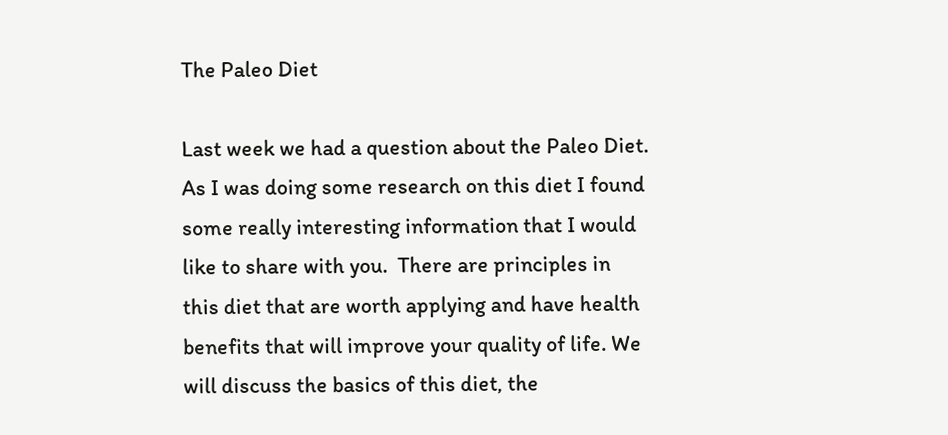The Paleo Diet

Last week we had a question about the Paleo Diet. As I was doing some research on this diet I found some really interesting information that I would like to share with you.  There are principles in this diet that are worth applying and have health benefits that will improve your quality of life. We will discuss the basics of this diet, the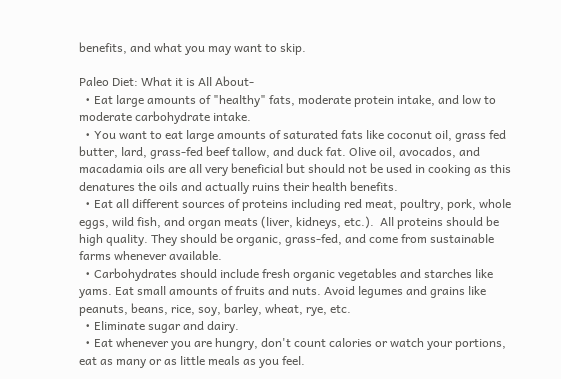benefits, and what you may want to skip.

Paleo Diet: What it is All About-
  • Eat large amounts of "healthy" fats, moderate protein intake, and low to moderate carbohydrate intake.
  • You want to eat large amounts of saturated fats like coconut oil, grass fed butter, lard, grass-fed beef tallow, and duck fat. Olive oil, avocados, and macadamia oils are all very beneficial but should not be used in cooking as this denatures the oils and actually ruins their health benefits.
  • Eat all different sources of proteins including red meat, poultry, pork, whole eggs, wild fish, and organ meats (liver, kidneys, etc.).  All proteins should be high quality. They should be organic, grass-fed, and come from sustainable farms whenever available.
  • Carbohydrates should include fresh organic vegetables and starches like yams. Eat small amounts of fruits and nuts. Avoid legumes and grains like peanuts, beans, rice, soy, barley, wheat, rye, etc.
  • Eliminate sugar and dairy.
  • Eat whenever you are hungry, don't count calories or watch your portions, eat as many or as little meals as you feel.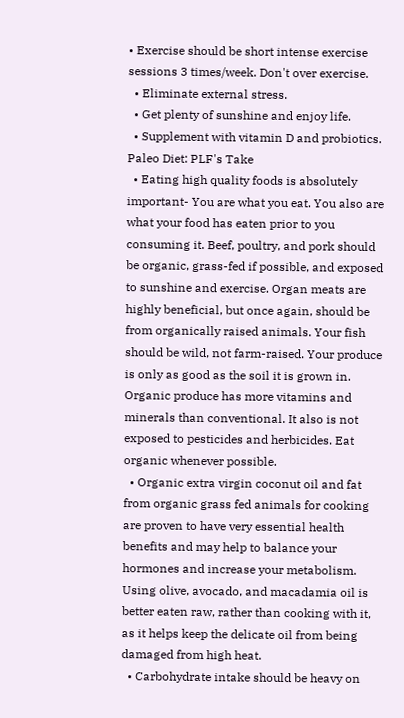• Exercise should be short intense exercise sessions 3 times/week. Don't over exercise.
  • Eliminate external stress.
  • Get plenty of sunshine and enjoy life.
  • Supplement with vitamin D and probiotics.
Paleo Diet: PLF's Take
  • Eating high quality foods is absolutely important- You are what you eat. You also are what your food has eaten prior to you consuming it. Beef, poultry, and pork should be organic, grass-fed if possible, and exposed to sunshine and exercise. Organ meats are highly beneficial, but once again, should be from organically raised animals. Your fish should be wild, not farm-raised. Your produce is only as good as the soil it is grown in. Organic produce has more vitamins and minerals than conventional. It also is not exposed to pesticides and herbicides. Eat organic whenever possible.
  • Organic extra virgin coconut oil and fat from organic grass fed animals for cooking are proven to have very essential health benefits and may help to balance your hormones and increase your metabolism. Using olive, avocado, and macadamia oil is better eaten raw, rather than cooking with it, as it helps keep the delicate oil from being damaged from high heat.
  • Carbohydrate intake should be heavy on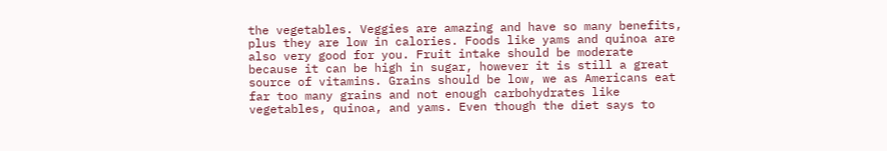the vegetables. Veggies are amazing and have so many benefits, plus they are low in calories. Foods like yams and quinoa are also very good for you. Fruit intake should be moderate because it can be high in sugar, however it is still a great source of vitamins. Grains should be low, we as Americans eat far too many grains and not enough carbohydrates like vegetables, quinoa, and yams. Even though the diet says to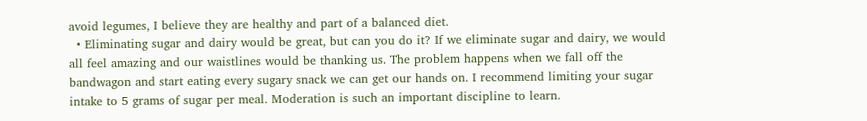avoid legumes, I believe they are healthy and part of a balanced diet.
  • Eliminating sugar and dairy would be great, but can you do it? If we eliminate sugar and dairy, we would all feel amazing and our waistlines would be thanking us. The problem happens when we fall off the bandwagon and start eating every sugary snack we can get our hands on. I recommend limiting your sugar intake to 5 grams of sugar per meal. Moderation is such an important discipline to learn.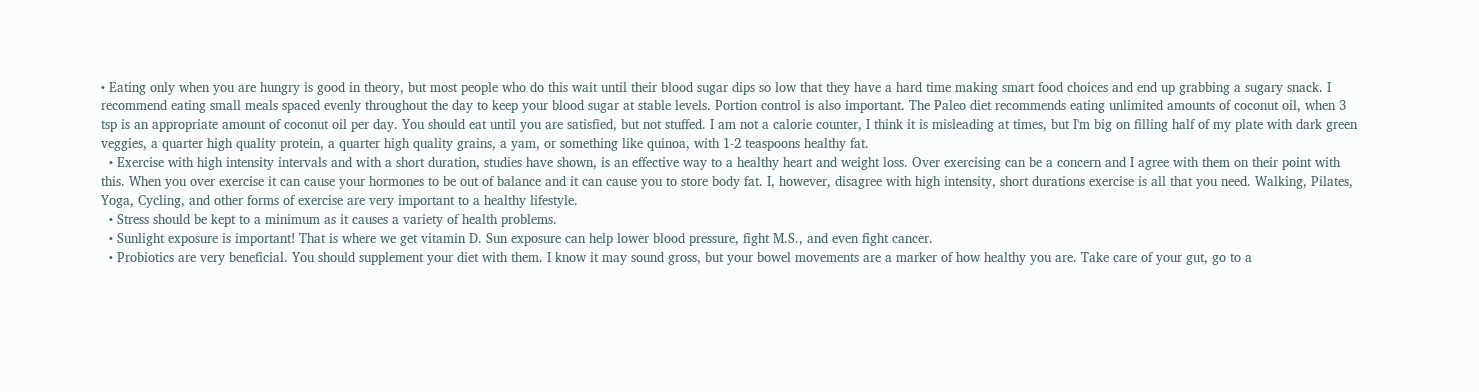• Eating only when you are hungry is good in theory, but most people who do this wait until their blood sugar dips so low that they have a hard time making smart food choices and end up grabbing a sugary snack. I recommend eating small meals spaced evenly throughout the day to keep your blood sugar at stable levels. Portion control is also important. The Paleo diet recommends eating unlimited amounts of coconut oil, when 3 tsp is an appropriate amount of coconut oil per day. You should eat until you are satisfied, but not stuffed. I am not a calorie counter, I think it is misleading at times, but I'm big on filling half of my plate with dark green veggies, a quarter high quality protein, a quarter high quality grains, a yam, or something like quinoa, with 1-2 teaspoons healthy fat.
  • Exercise with high intensity intervals and with a short duration, studies have shown, is an effective way to a healthy heart and weight loss. Over exercising can be a concern and I agree with them on their point with this. When you over exercise it can cause your hormones to be out of balance and it can cause you to store body fat. I, however, disagree with high intensity, short durations exercise is all that you need. Walking, Pilates, Yoga, Cycling, and other forms of exercise are very important to a healthy lifestyle.
  • Stress should be kept to a minimum as it causes a variety of health problems.
  • Sunlight exposure is important! That is where we get vitamin D. Sun exposure can help lower blood pressure, fight M.S., and even fight cancer.
  • Probiotics are very beneficial. You should supplement your diet with them. I know it may sound gross, but your bowel movements are a marker of how healthy you are. Take care of your gut, go to a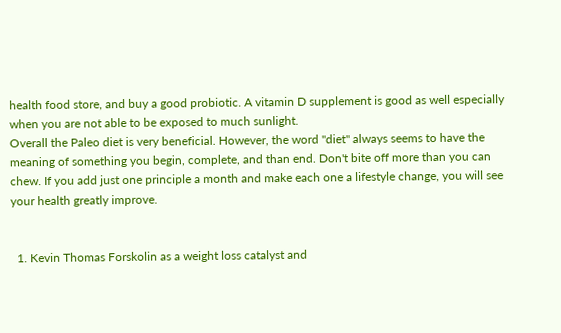health food store, and buy a good probiotic. A vitamin D supplement is good as well especially when you are not able to be exposed to much sunlight.
Overall the Paleo diet is very beneficial. However, the word "diet" always seems to have the meaning of something you begin, complete, and than end. Don't bite off more than you can chew. If you add just one principle a month and make each one a lifestyle change, you will see your health greatly improve.


  1. Kevin Thomas Forskolin as a weight loss catalyst and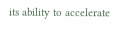its ability to accelerate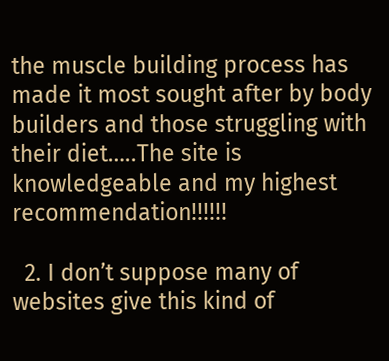the muscle building process has made it most sought after by body builders and those struggling with their diet…..The site is knowledgeable and my highest recommendation!!!!!!

  2. I don’t suppose many of websites give this kind of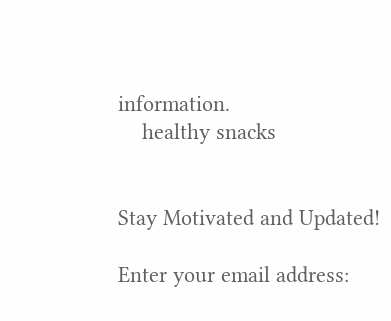information.
    healthy snacks


Stay Motivated and Updated!

Enter your email address: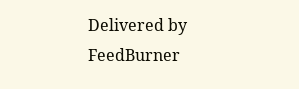Delivered by FeedBurner